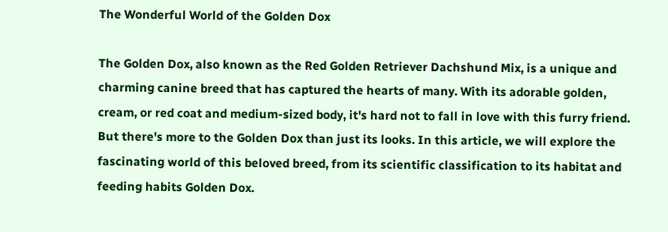The Wonderful World of the Golden Dox

The Golden Dox, also known as the Red Golden Retriever Dachshund Mix, is a unique and charming canine breed that has captured the hearts of many. With its adorable golden, cream, or red coat and medium-sized body, it's hard not to fall in love with this furry friend. But there's more to the Golden Dox than just its looks. In this article, we will explore the fascinating world of this beloved breed, from its scientific classification to its habitat and feeding habits Golden Dox.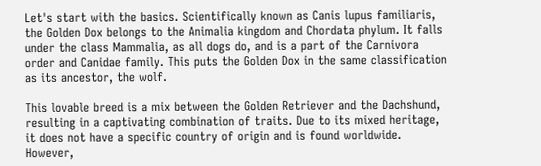Let's start with the basics. Scientifically known as Canis lupus familiaris, the Golden Dox belongs to the Animalia kingdom and Chordata phylum. It falls under the class Mammalia, as all dogs do, and is a part of the Carnivora order and Canidae family. This puts the Golden Dox in the same classification as its ancestor, the wolf.

This lovable breed is a mix between the Golden Retriever and the Dachshund, resulting in a captivating combination of traits. Due to its mixed heritage, it does not have a specific country of origin and is found worldwide. However,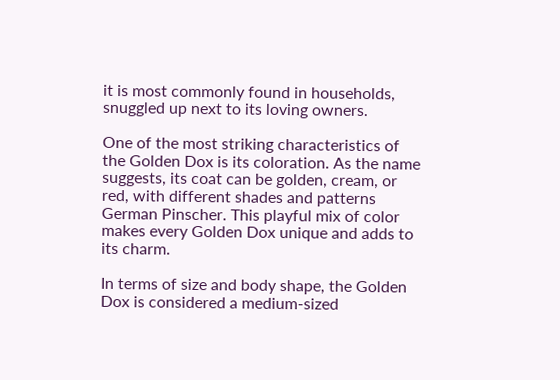it is most commonly found in households, snuggled up next to its loving owners.

One of the most striking characteristics of the Golden Dox is its coloration. As the name suggests, its coat can be golden, cream, or red, with different shades and patterns German Pinscher. This playful mix of color makes every Golden Dox unique and adds to its charm.

In terms of size and body shape, the Golden Dox is considered a medium-sized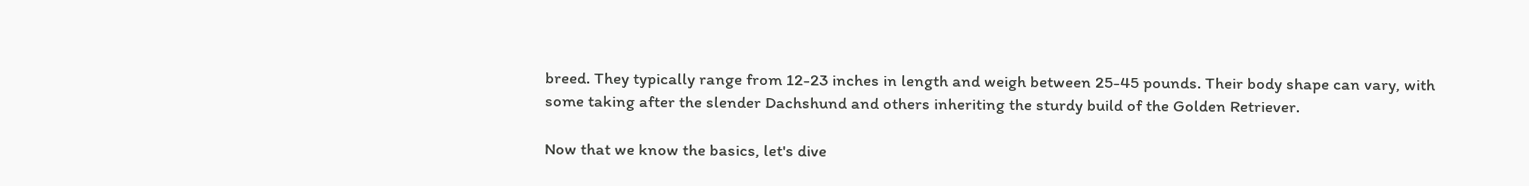breed. They typically range from 12-23 inches in length and weigh between 25-45 pounds. Their body shape can vary, with some taking after the slender Dachshund and others inheriting the sturdy build of the Golden Retriever.

Now that we know the basics, let's dive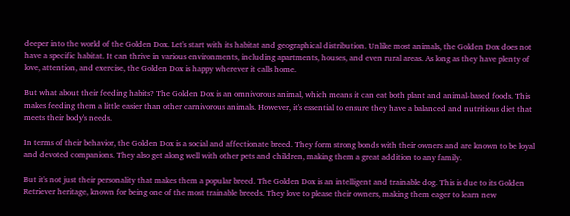deeper into the world of the Golden Dox. Let's start with its habitat and geographical distribution. Unlike most animals, the Golden Dox does not have a specific habitat. It can thrive in various environments, including apartments, houses, and even rural areas. As long as they have plenty of love, attention, and exercise, the Golden Dox is happy wherever it calls home.

But what about their feeding habits? The Golden Dox is an omnivorous animal, which means it can eat both plant and animal-based foods. This makes feeding them a little easier than other carnivorous animals. However, it's essential to ensure they have a balanced and nutritious diet that meets their body's needs.

In terms of their behavior, the Golden Dox is a social and affectionate breed. They form strong bonds with their owners and are known to be loyal and devoted companions. They also get along well with other pets and children, making them a great addition to any family.

But it's not just their personality that makes them a popular breed. The Golden Dox is an intelligent and trainable dog. This is due to its Golden Retriever heritage, known for being one of the most trainable breeds. They love to please their owners, making them eager to learn new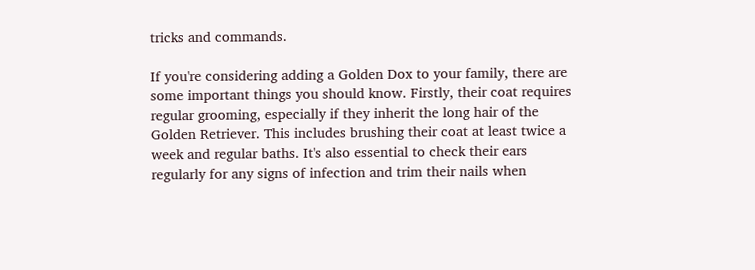tricks and commands.

If you're considering adding a Golden Dox to your family, there are some important things you should know. Firstly, their coat requires regular grooming, especially if they inherit the long hair of the Golden Retriever. This includes brushing their coat at least twice a week and regular baths. It's also essential to check their ears regularly for any signs of infection and trim their nails when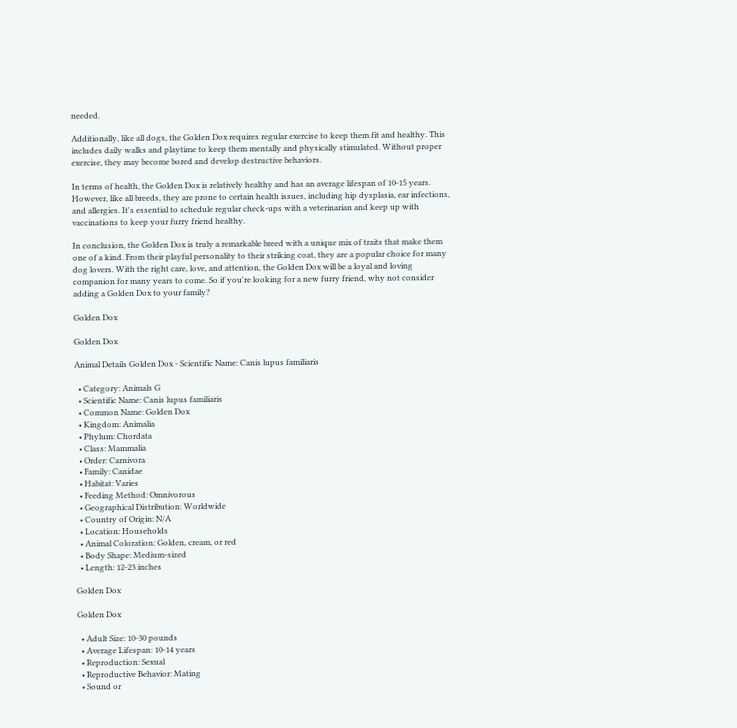needed.

Additionally, like all dogs, the Golden Dox requires regular exercise to keep them fit and healthy. This includes daily walks and playtime to keep them mentally and physically stimulated. Without proper exercise, they may become bored and develop destructive behaviors.

In terms of health, the Golden Dox is relatively healthy and has an average lifespan of 10-15 years. However, like all breeds, they are prone to certain health issues, including hip dysplasia, ear infections, and allergies. It's essential to schedule regular check-ups with a veterinarian and keep up with vaccinations to keep your furry friend healthy.

In conclusion, the Golden Dox is truly a remarkable breed with a unique mix of traits that make them one of a kind. From their playful personality to their striking coat, they are a popular choice for many dog lovers. With the right care, love, and attention, the Golden Dox will be a loyal and loving companion for many years to come. So if you're looking for a new furry friend, why not consider adding a Golden Dox to your family?

Golden Dox

Golden Dox

Animal Details Golden Dox - Scientific Name: Canis lupus familiaris

  • Category: Animals G
  • Scientific Name: Canis lupus familiaris
  • Common Name: Golden Dox
  • Kingdom: Animalia
  • Phylum: Chordata
  • Class: Mammalia
  • Order: Carnivora
  • Family: Canidae
  • Habitat: Varies
  • Feeding Method: Omnivorous
  • Geographical Distribution: Worldwide
  • Country of Origin: N/A
  • Location: Households
  • Animal Coloration: Golden, cream, or red
  • Body Shape: Medium-sized
  • Length: 12-23 inches

Golden Dox

Golden Dox

  • Adult Size: 10-30 pounds
  • Average Lifespan: 10-14 years
  • Reproduction: Sexual
  • Reproductive Behavior: Mating
  • Sound or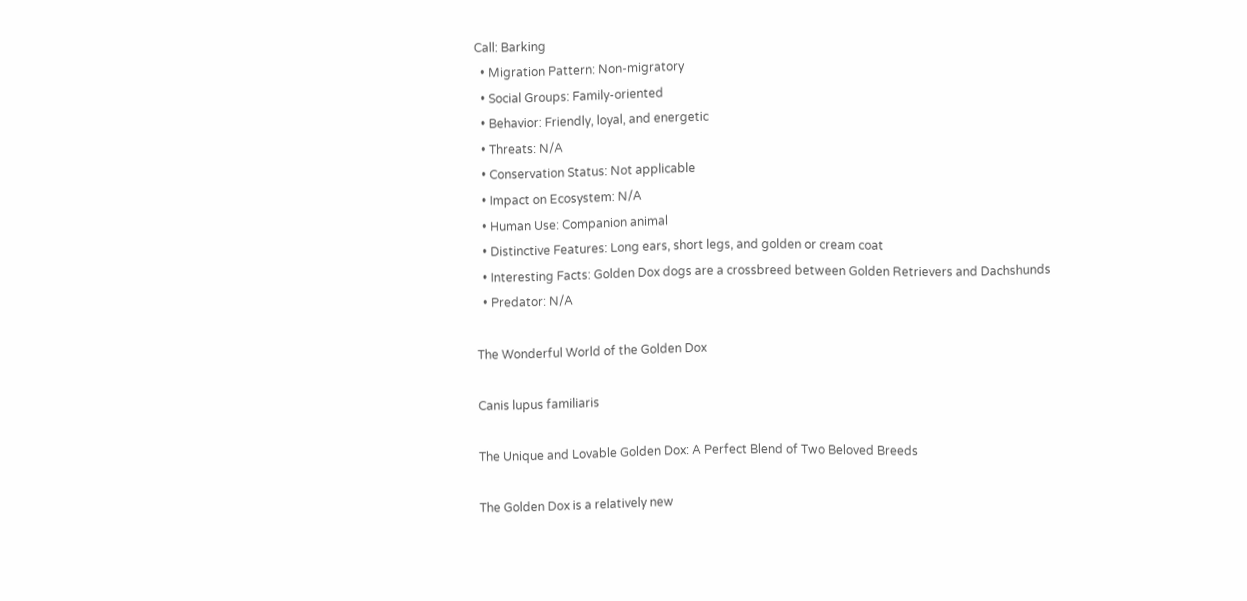Call: Barking
  • Migration Pattern: Non-migratory
  • Social Groups: Family-oriented
  • Behavior: Friendly, loyal, and energetic
  • Threats: N/A
  • Conservation Status: Not applicable
  • Impact on Ecosystem: N/A
  • Human Use: Companion animal
  • Distinctive Features: Long ears, short legs, and golden or cream coat
  • Interesting Facts: Golden Dox dogs are a crossbreed between Golden Retrievers and Dachshunds
  • Predator: N/A

The Wonderful World of the Golden Dox

Canis lupus familiaris

The Unique and Lovable Golden Dox: A Perfect Blend of Two Beloved Breeds

The Golden Dox is a relatively new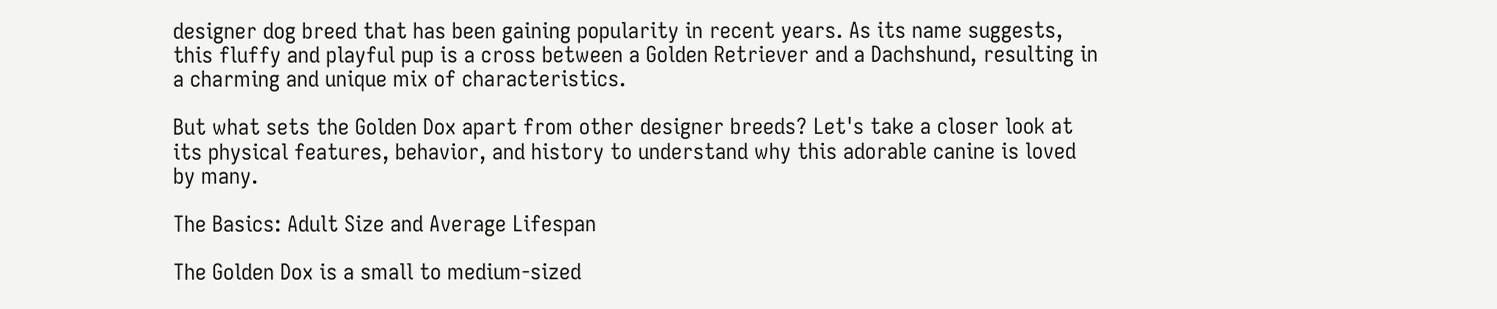designer dog breed that has been gaining popularity in recent years. As its name suggests, this fluffy and playful pup is a cross between a Golden Retriever and a Dachshund, resulting in a charming and unique mix of characteristics.

But what sets the Golden Dox apart from other designer breeds? Let's take a closer look at its physical features, behavior, and history to understand why this adorable canine is loved by many.

The Basics: Adult Size and Average Lifespan

The Golden Dox is a small to medium-sized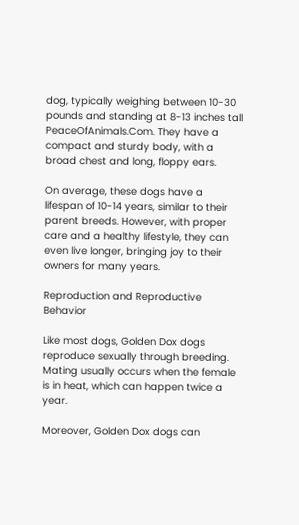dog, typically weighing between 10-30 pounds and standing at 8-13 inches tall PeaceOfAnimals.Com. They have a compact and sturdy body, with a broad chest and long, floppy ears.

On average, these dogs have a lifespan of 10-14 years, similar to their parent breeds. However, with proper care and a healthy lifestyle, they can even live longer, bringing joy to their owners for many years.

Reproduction and Reproductive Behavior

Like most dogs, Golden Dox dogs reproduce sexually through breeding. Mating usually occurs when the female is in heat, which can happen twice a year.

Moreover, Golden Dox dogs can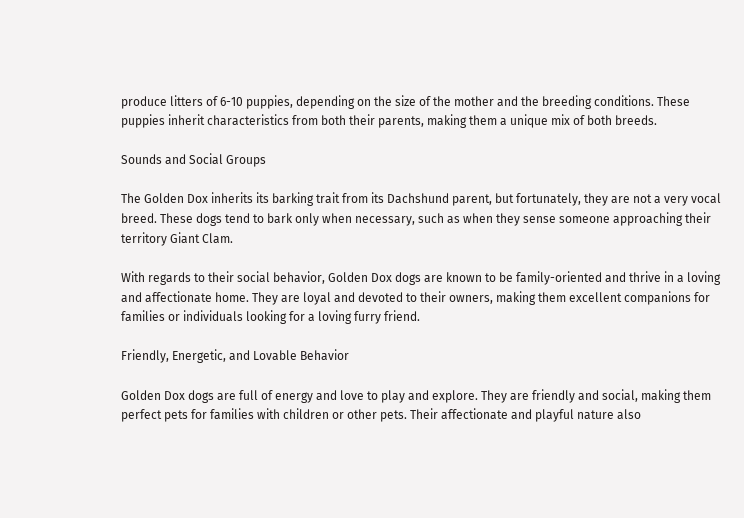produce litters of 6-10 puppies, depending on the size of the mother and the breeding conditions. These puppies inherit characteristics from both their parents, making them a unique mix of both breeds.

Sounds and Social Groups

The Golden Dox inherits its barking trait from its Dachshund parent, but fortunately, they are not a very vocal breed. These dogs tend to bark only when necessary, such as when they sense someone approaching their territory Giant Clam.

With regards to their social behavior, Golden Dox dogs are known to be family-oriented and thrive in a loving and affectionate home. They are loyal and devoted to their owners, making them excellent companions for families or individuals looking for a loving furry friend.

Friendly, Energetic, and Lovable Behavior

Golden Dox dogs are full of energy and love to play and explore. They are friendly and social, making them perfect pets for families with children or other pets. Their affectionate and playful nature also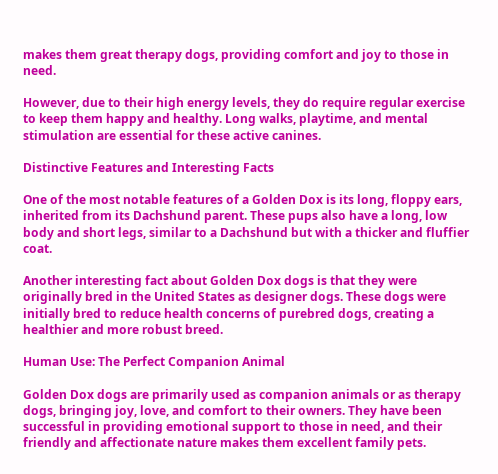makes them great therapy dogs, providing comfort and joy to those in need.

However, due to their high energy levels, they do require regular exercise to keep them happy and healthy. Long walks, playtime, and mental stimulation are essential for these active canines.

Distinctive Features and Interesting Facts

One of the most notable features of a Golden Dox is its long, floppy ears, inherited from its Dachshund parent. These pups also have a long, low body and short legs, similar to a Dachshund but with a thicker and fluffier coat.

Another interesting fact about Golden Dox dogs is that they were originally bred in the United States as designer dogs. These dogs were initially bred to reduce health concerns of purebred dogs, creating a healthier and more robust breed.

Human Use: The Perfect Companion Animal

Golden Dox dogs are primarily used as companion animals or as therapy dogs, bringing joy, love, and comfort to their owners. They have been successful in providing emotional support to those in need, and their friendly and affectionate nature makes them excellent family pets.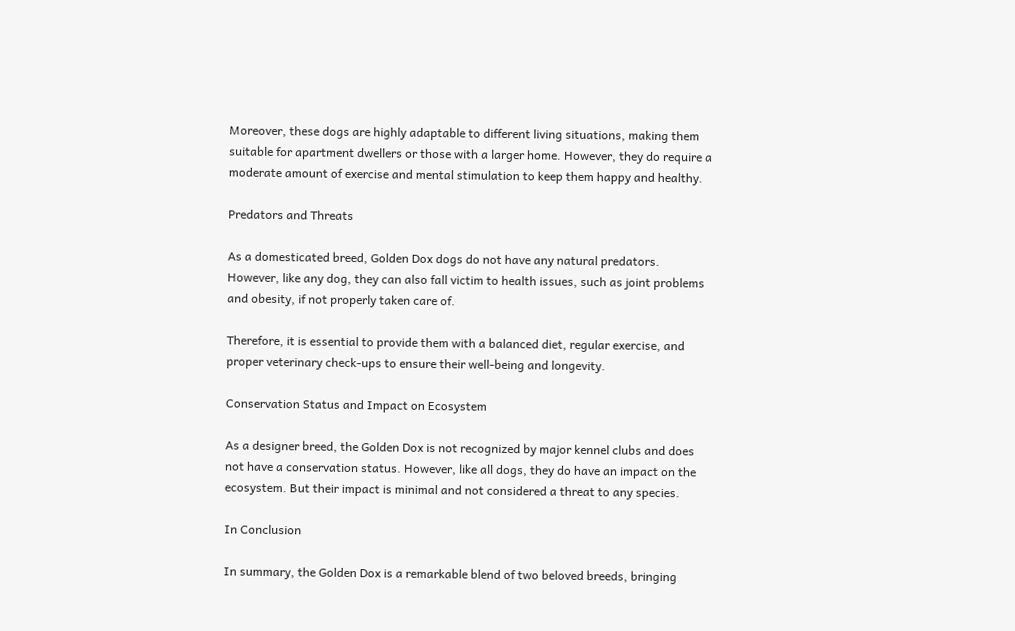Moreover, these dogs are highly adaptable to different living situations, making them suitable for apartment dwellers or those with a larger home. However, they do require a moderate amount of exercise and mental stimulation to keep them happy and healthy.

Predators and Threats

As a domesticated breed, Golden Dox dogs do not have any natural predators. However, like any dog, they can also fall victim to health issues, such as joint problems and obesity, if not properly taken care of.

Therefore, it is essential to provide them with a balanced diet, regular exercise, and proper veterinary check-ups to ensure their well-being and longevity.

Conservation Status and Impact on Ecosystem

As a designer breed, the Golden Dox is not recognized by major kennel clubs and does not have a conservation status. However, like all dogs, they do have an impact on the ecosystem. But their impact is minimal and not considered a threat to any species.

In Conclusion

In summary, the Golden Dox is a remarkable blend of two beloved breeds, bringing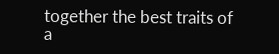together the best traits of a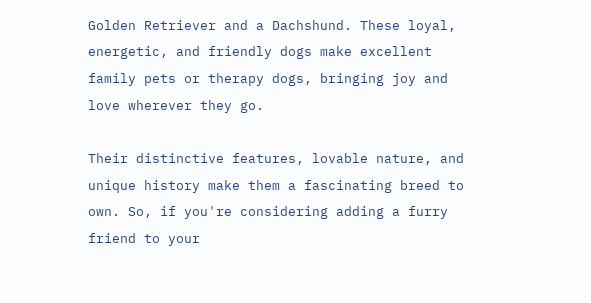Golden Retriever and a Dachshund. These loyal, energetic, and friendly dogs make excellent family pets or therapy dogs, bringing joy and love wherever they go.

Their distinctive features, lovable nature, and unique history make them a fascinating breed to own. So, if you're considering adding a furry friend to your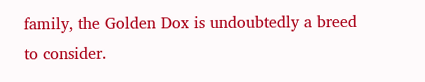family, the Golden Dox is undoubtedly a breed to consider.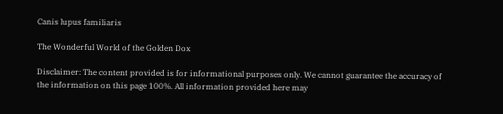Canis lupus familiaris

The Wonderful World of the Golden Dox

Disclaimer: The content provided is for informational purposes only. We cannot guarantee the accuracy of the information on this page 100%. All information provided here may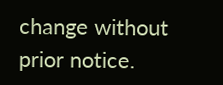change without prior notice.